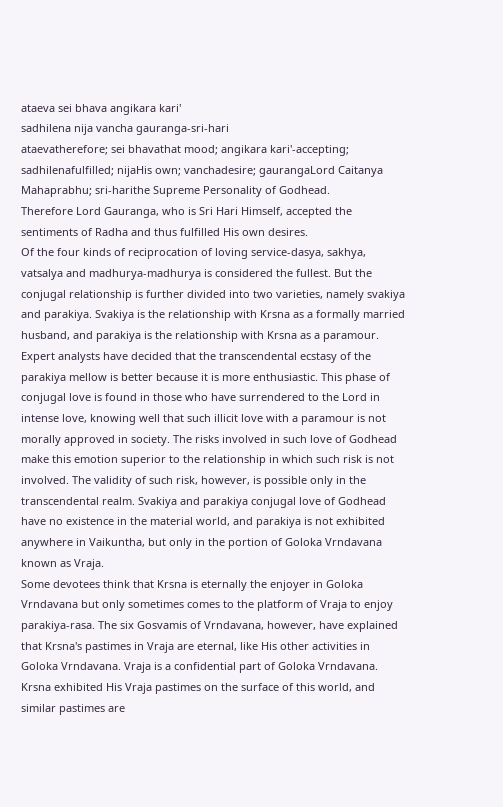ataeva sei bhava angikara kari'
sadhilena nija vancha gauranga-sri-hari
ataevatherefore; sei bhavathat mood; angikara kari'-accepting; sadhilenafulfilled; nijaHis own; vanchadesire; gaurangaLord Caitanya Mahaprabhu; sri-harithe Supreme Personality of Godhead.
Therefore Lord Gauranga, who is Sri Hari Himself, accepted the sentiments of Radha and thus fulfilled His own desires.
Of the four kinds of reciprocation of loving service-dasya, sakhya, vatsalya and madhurya-madhurya is considered the fullest. But the conjugal relationship is further divided into two varieties, namely svakiya and parakiya. Svakiya is the relationship with Krsna as a formally married husband, and parakiya is the relationship with Krsna as a paramour. Expert analysts have decided that the transcendental ecstasy of the parakiya mellow is better because it is more enthusiastic. This phase of conjugal love is found in those who have surrendered to the Lord in intense love, knowing well that such illicit love with a paramour is not morally approved in society. The risks involved in such love of Godhead make this emotion superior to the relationship in which such risk is not involved. The validity of such risk, however, is possible only in the transcendental realm. Svakiya and parakiya conjugal love of Godhead have no existence in the material world, and parakiya is not exhibited anywhere in Vaikuntha, but only in the portion of Goloka Vrndavana known as Vraja.
Some devotees think that Krsna is eternally the enjoyer in Goloka Vrndavana but only sometimes comes to the platform of Vraja to enjoy parakiya-rasa. The six Gosvamis of Vrndavana, however, have explained that Krsna's pastimes in Vraja are eternal, like His other activities in Goloka Vrndavana. Vraja is a confidential part of Goloka Vrndavana. Krsna exhibited His Vraja pastimes on the surface of this world, and similar pastimes are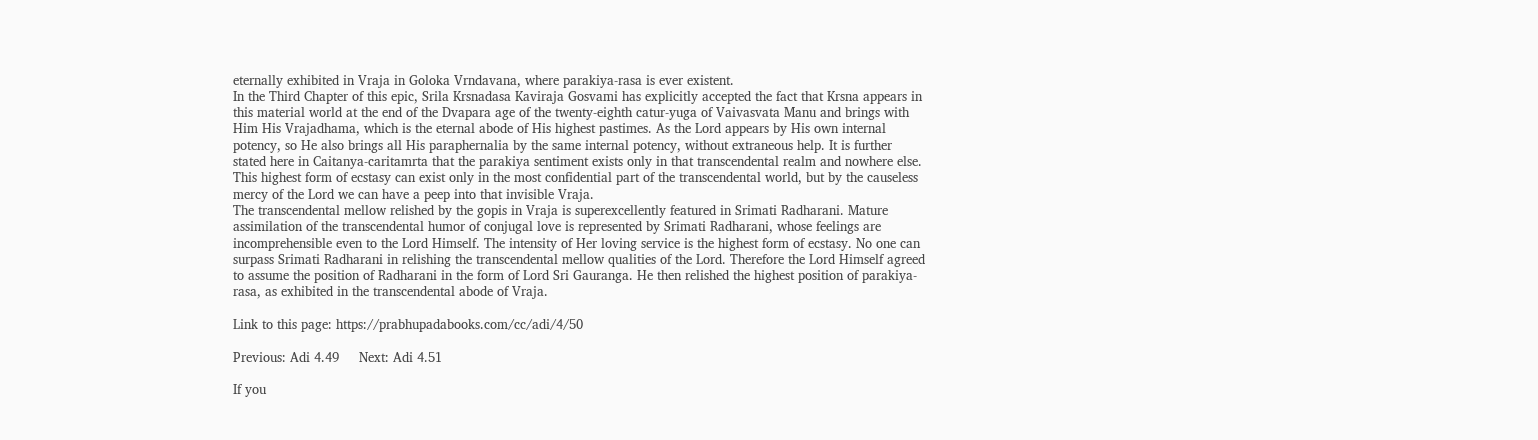eternally exhibited in Vraja in Goloka Vrndavana, where parakiya-rasa is ever existent.
In the Third Chapter of this epic, Srila Krsnadasa Kaviraja Gosvami has explicitly accepted the fact that Krsna appears in this material world at the end of the Dvapara age of the twenty-eighth catur-yuga of Vaivasvata Manu and brings with Him His Vrajadhama, which is the eternal abode of His highest pastimes. As the Lord appears by His own internal potency, so He also brings all His paraphernalia by the same internal potency, without extraneous help. It is further stated here in Caitanya-caritamrta that the parakiya sentiment exists only in that transcendental realm and nowhere else. This highest form of ecstasy can exist only in the most confidential part of the transcendental world, but by the causeless mercy of the Lord we can have a peep into that invisible Vraja.
The transcendental mellow relished by the gopis in Vraja is superexcellently featured in Srimati Radharani. Mature assimilation of the transcendental humor of conjugal love is represented by Srimati Radharani, whose feelings are incomprehensible even to the Lord Himself. The intensity of Her loving service is the highest form of ecstasy. No one can surpass Srimati Radharani in relishing the transcendental mellow qualities of the Lord. Therefore the Lord Himself agreed to assume the position of Radharani in the form of Lord Sri Gauranga. He then relished the highest position of parakiya-rasa, as exhibited in the transcendental abode of Vraja.

Link to this page: https://prabhupadabooks.com/cc/adi/4/50

Previous: Adi 4.49     Next: Adi 4.51

If you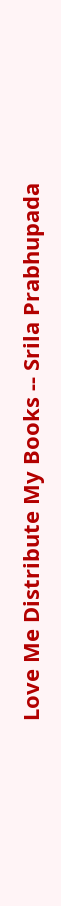Love Me Distribute My Books -- Srila Prabhupada